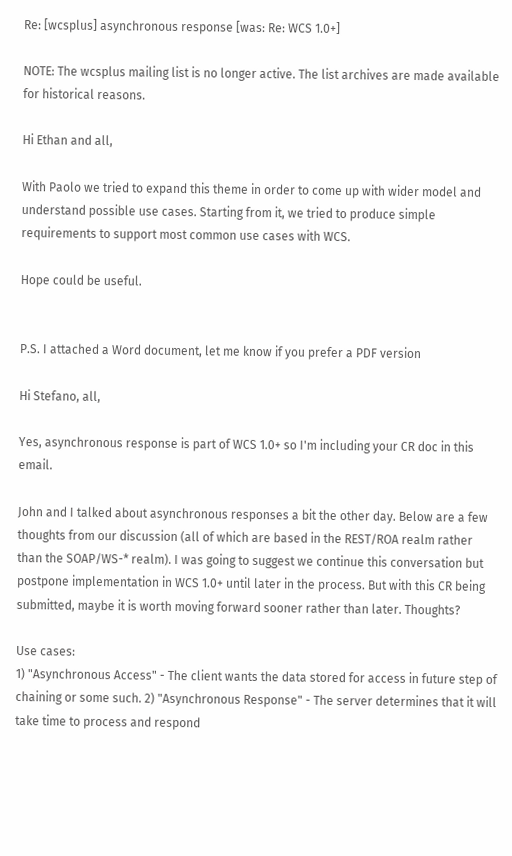Re: [wcsplus] asynchronous response [was: Re: WCS 1.0+]

NOTE: The wcsplus mailing list is no longer active. The list archives are made available for historical reasons.

Hi Ethan and all,

With Paolo we tried to expand this theme in order to come up with wider model and understand possible use cases. Starting from it, we tried to produce simple requirements to support most common use cases with WCS.

Hope could be useful.


P.S. I attached a Word document, let me know if you prefer a PDF version

Hi Stefano, all,

Yes, asynchronous response is part of WCS 1.0+ so I'm including your CR doc in this email.

John and I talked about asynchronous responses a bit the other day. Below are a few thoughts from our discussion (all of which are based in the REST/ROA realm rather than the SOAP/WS-* realm). I was going to suggest we continue this conversation but postpone implementation in WCS 1.0+ until later in the process. But with this CR being submitted, maybe it is worth moving forward sooner rather than later. Thoughts?

Use cases:
1) "Asynchronous Access" - The client wants the data stored for access in future step of chaining or some such. 2) "Asynchronous Response" - The server determines that it will take time to process and respond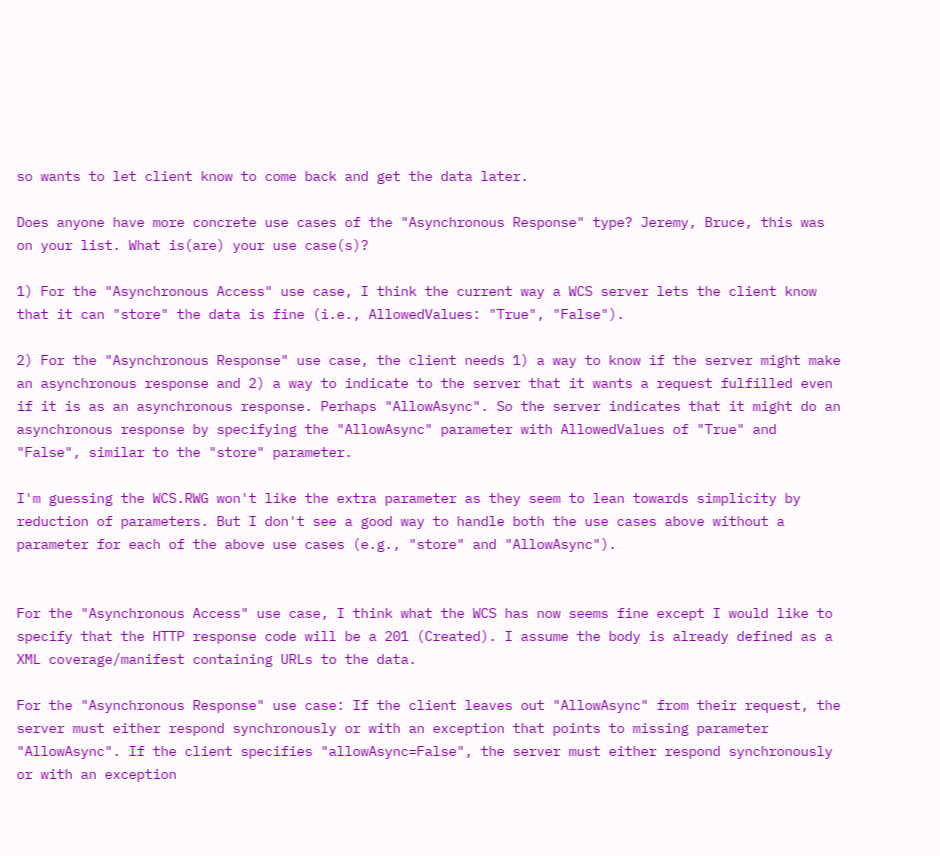so wants to let client know to come back and get the data later.

Does anyone have more concrete use cases of the "Asynchronous Response" type? Jeremy, Bruce, this was on your list. What is(are) your use case(s)?

1) For the "Asynchronous Access" use case, I think the current way a WCS server lets the client know that it can "store" the data is fine (i.e., AllowedValues: "True", "False").

2) For the "Asynchronous Response" use case, the client needs 1) a way to know if the server might make an asynchronous response and 2) a way to indicate to the server that it wants a request fulfilled even if it is as an asynchronous response. Perhaps "AllowAsync". So the server indicates that it might do an asynchronous response by specifying the "AllowAsync" parameter with AllowedValues of "True" and "False", similar to the "store" parameter.

I'm guessing the WCS.RWG won't like the extra parameter as they seem to lean towards simplicity by reduction of parameters. But I don't see a good way to handle both the use cases above without a parameter for each of the above use cases (e.g., "store" and "AllowAsync").


For the "Asynchronous Access" use case, I think what the WCS has now seems fine except I would like to specify that the HTTP response code will be a 201 (Created). I assume the body is already defined as a XML coverage/manifest containing URLs to the data.

For the "Asynchronous Response" use case: If the client leaves out "AllowAsync" from their request, the server must either respond synchronously or with an exception that points to missing parameter "AllowAsync". If the client specifies "allowAsync=False", the server must either respond synchronously or with an exception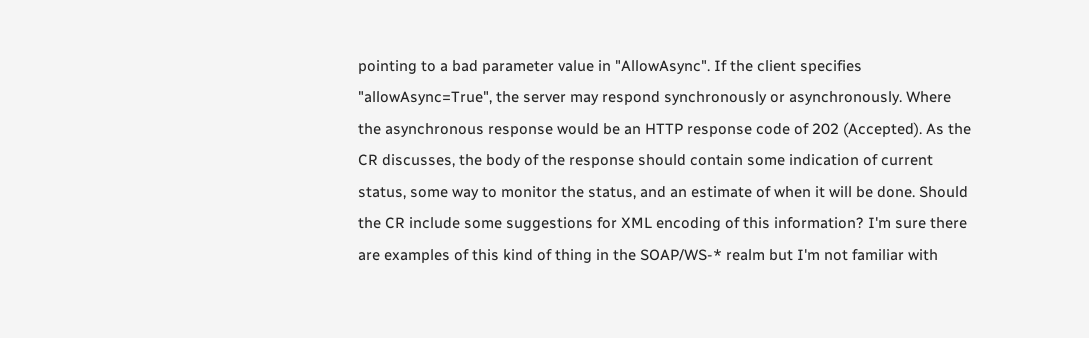pointing to a bad parameter value in "AllowAsync". If the client specifies "allowAsync=True", the server may respond synchronously or asynchronously. Where the asynchronous response would be an HTTP response code of 202 (Accepted). As the CR discusses, the body of the response should contain some indication of current status, some way to monitor the status, and an estimate of when it will be done. Should the CR include some suggestions for XML encoding of this information? I'm sure there are examples of this kind of thing in the SOAP/WS-* realm but I'm not familiar with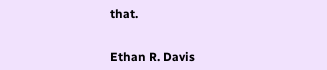that.


Ethan R. Davis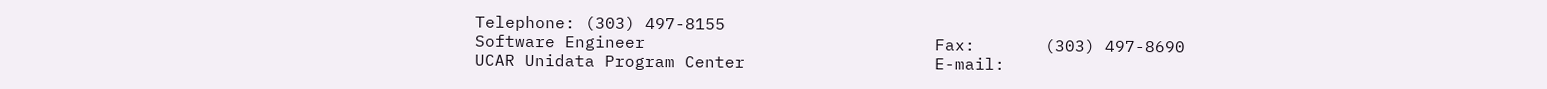Telephone: (303) 497-8155
Software Engineer                             Fax:       (303) 497-8690
UCAR Unidata Program Center                   E-mail: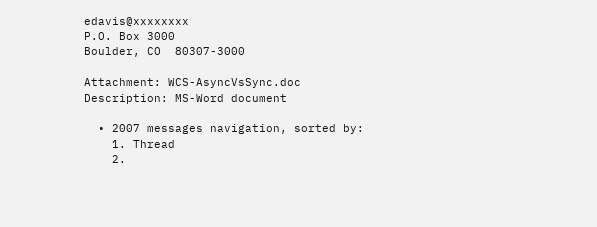edavis@xxxxxxxx
P.O. Box 3000
Boulder, CO  80307-3000

Attachment: WCS-AsyncVsSync.doc
Description: MS-Word document

  • 2007 messages navigation, sorted by:
    1. Thread
    2.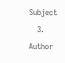Subject
    3. Author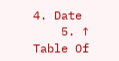4. Date
    5. ↑ Table Of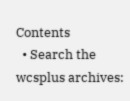Contents
  • Search the wcsplus archives: